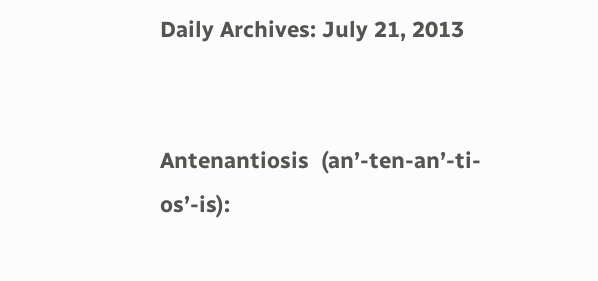Daily Archives: July 21, 2013


Antenantiosis  (an’-ten-an’-ti-os’-is):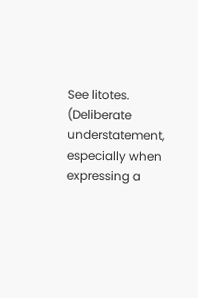See litotes. (Deliberate understatement, especially when expressing a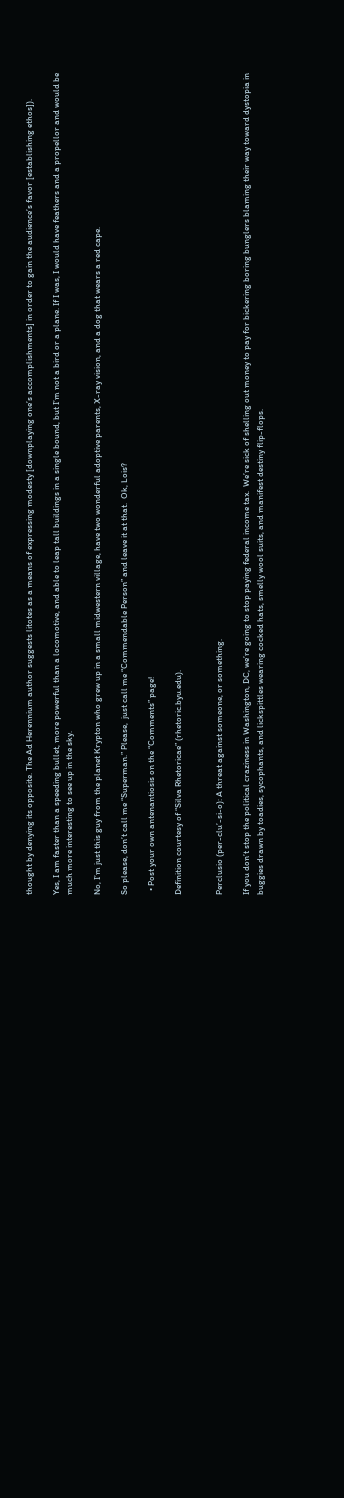thought by denying its opposite. The Ad Herennium author suggests litotes as a means of expressing modesty [downplaying one’s accomplishments] in order to gain the audience’s favor [establishing ethos]).

Yes, I am faster than a speeding bullet, more powerful than a locomotive, and able to leap tall buildings in a single bound, but I’m not a bird or a plane. If I was, I would have feathers and a propellor and would be much more interesting to see up in the sky.

No, I’m just this guy from the planet Krypton who grew up in a small midwestern village, have two wonderful adoptive parents, X-ray vision, and a dog that wears a red cape.

So please, don’t call me “Superman.” Please,  just call me “Commendable Person” and leave it at that.  Ok, Lois?

  • Post your own antenantiosis on the “Comments” page!

Definition courtesy of “Silva Rhetoricae” (rhetoric.byu.edu).


Perclusio (per-clu’-si-o): A threat against someone, or something.

If you don’t stop the political craziness in Washington, DC, we’re going to stop paying federal income tax.  We’re sick of shelling out money to pay for bickering boring bunglers blaming their way toward dystopia in buggies drawn by toadies, sycophants, and lickspittles wearing cocked hats, smelly wool suits, and manifest destiny flip-flops.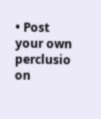• Post your own perclusio on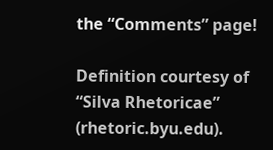the “Comments” page!

Definition courtesy of “Silva Rhetoricae” (rhetoric.byu.edu).